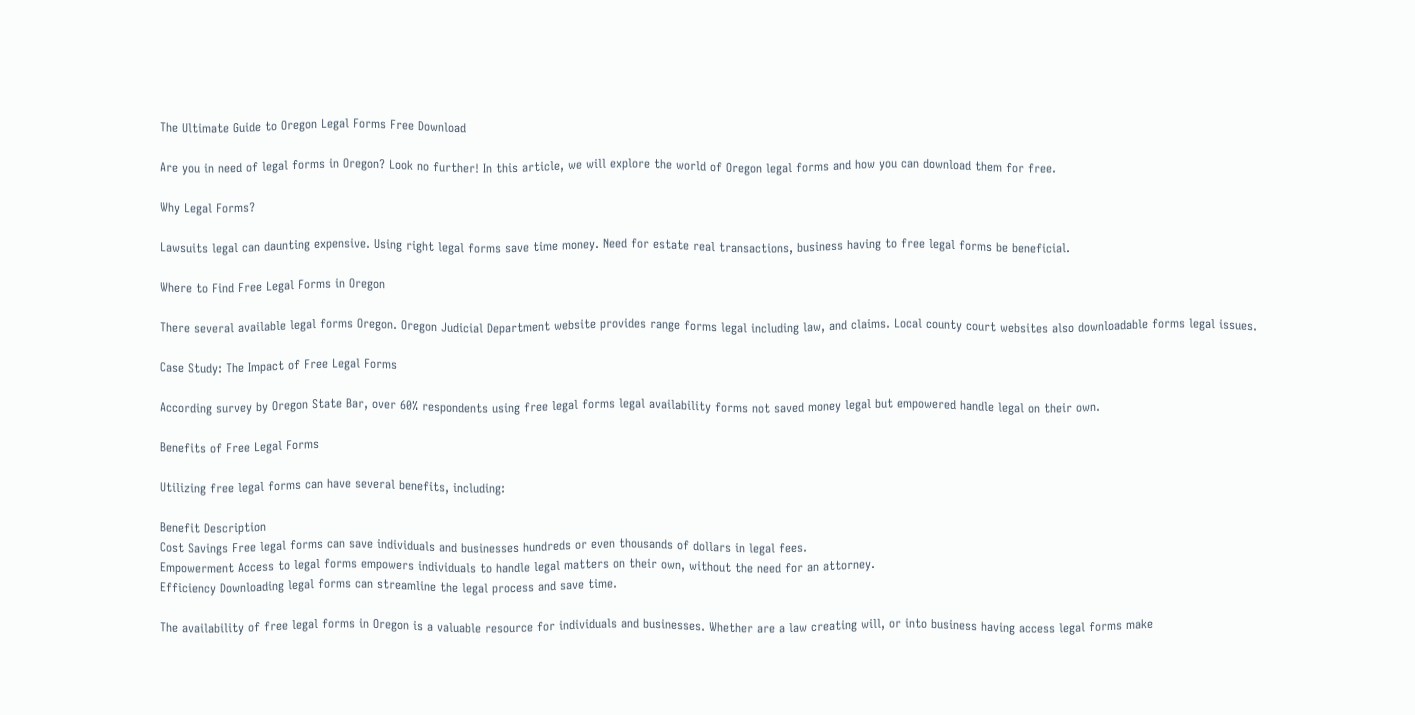The Ultimate Guide to Oregon Legal Forms Free Download

Are you in need of legal forms in Oregon? Look no further! In this article, we will explore the world of Oregon legal forms and how you can download them for free.

Why Legal Forms?

Lawsuits legal can daunting expensive. Using right legal forms save time money. Need for estate real transactions, business having to free legal forms be beneficial.

Where to Find Free Legal Forms in Oregon

There several available legal forms Oregon. Oregon Judicial Department website provides range forms legal including law, and claims. Local county court websites also downloadable forms legal issues.

Case Study: The Impact of Free Legal Forms

According survey by Oregon State Bar, over 60% respondents using free legal forms legal availability forms not saved money legal but empowered handle legal on their own.

Benefits of Free Legal Forms

Utilizing free legal forms can have several benefits, including:

Benefit Description
Cost Savings Free legal forms can save individuals and businesses hundreds or even thousands of dollars in legal fees.
Empowerment Access to legal forms empowers individuals to handle legal matters on their own, without the need for an attorney.
Efficiency Downloading legal forms can streamline the legal process and save time.

The availability of free legal forms in Oregon is a valuable resource for individuals and businesses. Whether are a law creating will, or into business having access legal forms make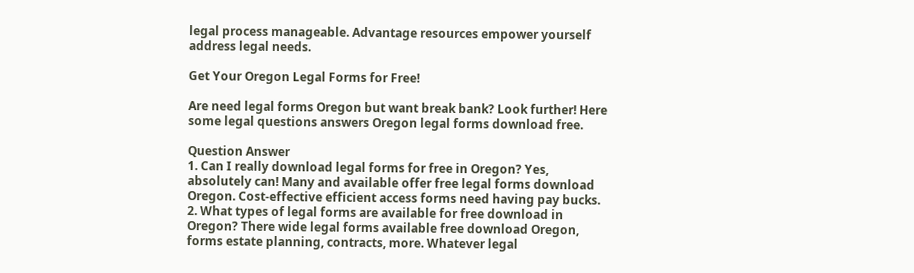legal process manageable. Advantage resources empower yourself address legal needs.

Get Your Oregon Legal Forms for Free!

Are need legal forms Oregon but want break bank? Look further! Here some legal questions answers Oregon legal forms download free.

Question Answer
1. Can I really download legal forms for free in Oregon? Yes, absolutely can! Many and available offer free legal forms download Oregon. Cost-effective efficient access forms need having pay bucks.
2. What types of legal forms are available for free download in Oregon? There wide legal forms available free download Oregon, forms estate planning, contracts, more. Whatever legal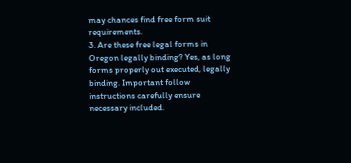may chances find free form suit requirements.
3. Are these free legal forms in Oregon legally binding? Yes, as long forms properly out executed, legally binding. Important follow instructions carefully ensure necessary included.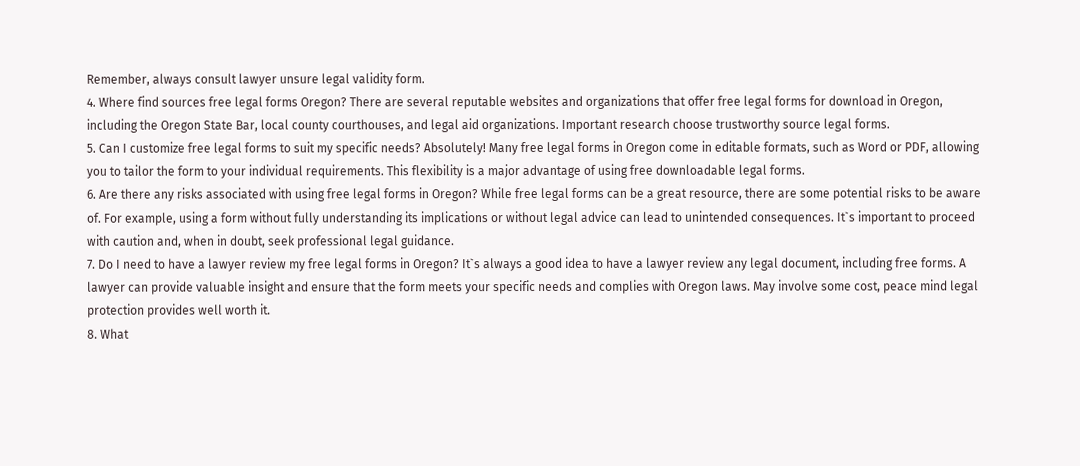Remember, always consult lawyer unsure legal validity form.
4. Where find sources free legal forms Oregon? There are several reputable websites and organizations that offer free legal forms for download in Oregon, including the Oregon State Bar, local county courthouses, and legal aid organizations. Important research choose trustworthy source legal forms.
5. Can I customize free legal forms to suit my specific needs? Absolutely! Many free legal forms in Oregon come in editable formats, such as Word or PDF, allowing you to tailor the form to your individual requirements. This flexibility is a major advantage of using free downloadable legal forms.
6. Are there any risks associated with using free legal forms in Oregon? While free legal forms can be a great resource, there are some potential risks to be aware of. For example, using a form without fully understanding its implications or without legal advice can lead to unintended consequences. It`s important to proceed with caution and, when in doubt, seek professional legal guidance.
7. Do I need to have a lawyer review my free legal forms in Oregon? It`s always a good idea to have a lawyer review any legal document, including free forms. A lawyer can provide valuable insight and ensure that the form meets your specific needs and complies with Oregon laws. May involve some cost, peace mind legal protection provides well worth it.
8. What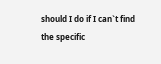should I do if I can`t find the specific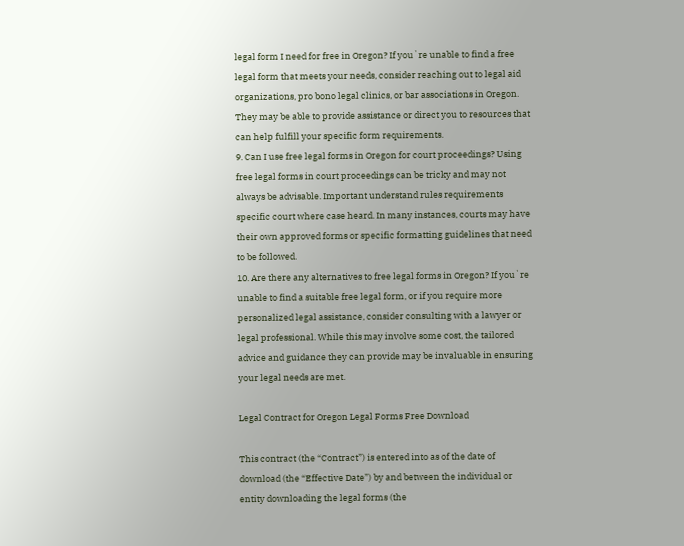legal form I need for free in Oregon? If you`re unable to find a free legal form that meets your needs, consider reaching out to legal aid organizations, pro bono legal clinics, or bar associations in Oregon. They may be able to provide assistance or direct you to resources that can help fulfill your specific form requirements.
9. Can I use free legal forms in Oregon for court proceedings? Using free legal forms in court proceedings can be tricky and may not always be advisable. Important understand rules requirements specific court where case heard. In many instances, courts may have their own approved forms or specific formatting guidelines that need to be followed.
10. Are there any alternatives to free legal forms in Oregon? If you`re unable to find a suitable free legal form, or if you require more personalized legal assistance, consider consulting with a lawyer or legal professional. While this may involve some cost, the tailored advice and guidance they can provide may be invaluable in ensuring your legal needs are met.

Legal Contract for Oregon Legal Forms Free Download

This contract (the “Contract”) is entered into as of the date of download (the “Effective Date”) by and between the individual or entity downloading the legal forms (the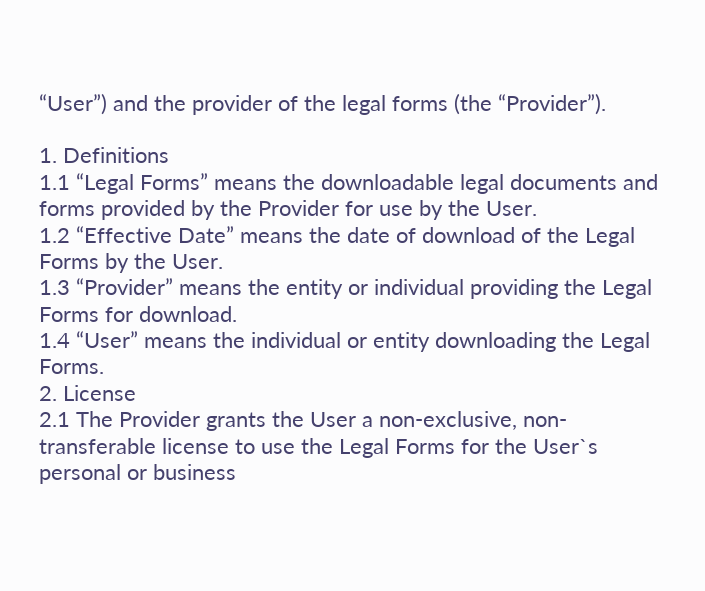“User”) and the provider of the legal forms (the “Provider”).

1. Definitions
1.1 “Legal Forms” means the downloadable legal documents and forms provided by the Provider for use by the User.
1.2 “Effective Date” means the date of download of the Legal Forms by the User.
1.3 “Provider” means the entity or individual providing the Legal Forms for download.
1.4 “User” means the individual or entity downloading the Legal Forms.
2. License
2.1 The Provider grants the User a non-exclusive, non-transferable license to use the Legal Forms for the User`s personal or business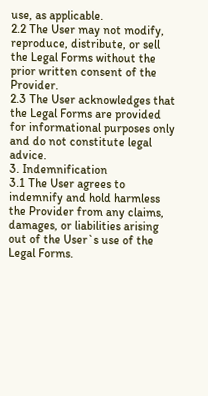use, as applicable.
2.2 The User may not modify, reproduce, distribute, or sell the Legal Forms without the prior written consent of the Provider.
2.3 The User acknowledges that the Legal Forms are provided for informational purposes only and do not constitute legal advice.
3. Indemnification
3.1 The User agrees to indemnify and hold harmless the Provider from any claims, damages, or liabilities arising out of the User`s use of the Legal Forms.